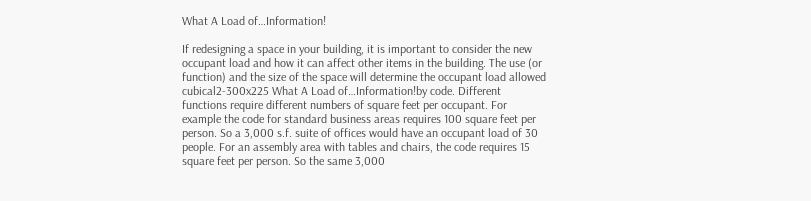What A Load of…Information!

If redesigning a space in your building, it is important to consider the new occupant load and how it can affect other items in the building. The use (or function) and the size of the space will determine the occupant load allowed cubical2-300x225 What A Load of…Information!by code. Different functions require different numbers of square feet per occupant. For example the code for standard business areas requires 100 square feet per person. So a 3,000 s.f. suite of offices would have an occupant load of 30 people. For an assembly area with tables and chairs, the code requires 15 square feet per person. So the same 3,000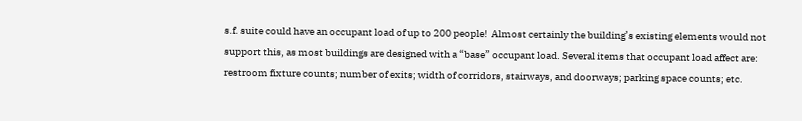s.f. suite could have an occupant load of up to 200 people!  Almost certainly the building’s existing elements would not support this, as most buildings are designed with a “base” occupant load. Several items that occupant load affect are: restroom fixture counts; number of exits; width of corridors, stairways, and doorways; parking space counts; etc.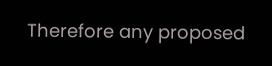Therefore any proposed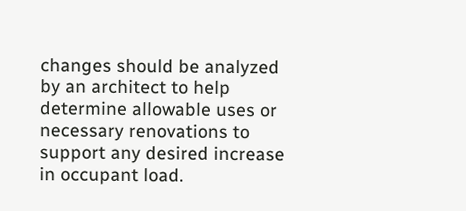changes should be analyzed by an architect to help determine allowable uses or necessary renovations to support any desired increase in occupant load.